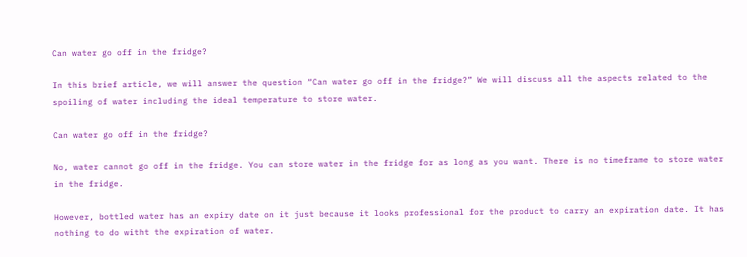Can water go off in the fridge?

In this brief article, we will answer the question “Can water go off in the fridge?” We will discuss all the aspects related to the spoiling of water including the ideal temperature to store water.

Can water go off in the fridge?

No, water cannot go off in the fridge. You can store water in the fridge for as long as you want. There is no timeframe to store water in the fridge.

However, bottled water has an expiry date on it just because it looks professional for the product to carry an expiration date. It has nothing to do witht the expiration of water.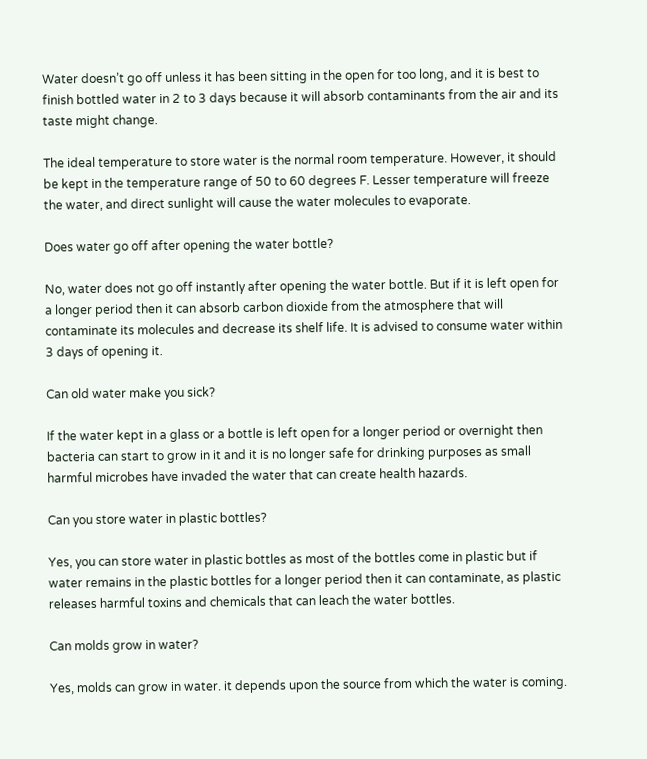Water doesn’t go off unless it has been sitting in the open for too long, and it is best to finish bottled water in 2 to 3 days because it will absorb contaminants from the air and its taste might change.

The ideal temperature to store water is the normal room temperature. However, it should be kept in the temperature range of 50 to 60 degrees F. Lesser temperature will freeze the water, and direct sunlight will cause the water molecules to evaporate.

Does water go off after opening the water bottle?

No, water does not go off instantly after opening the water bottle. But if it is left open for a longer period then it can absorb carbon dioxide from the atmosphere that will contaminate its molecules and decrease its shelf life. It is advised to consume water within 3 days of opening it.

Can old water make you sick?

If the water kept in a glass or a bottle is left open for a longer period or overnight then bacteria can start to grow in it and it is no longer safe for drinking purposes as small harmful microbes have invaded the water that can create health hazards.

Can you store water in plastic bottles?

Yes, you can store water in plastic bottles as most of the bottles come in plastic but if water remains in the plastic bottles for a longer period then it can contaminate, as plastic releases harmful toxins and chemicals that can leach the water bottles.

Can molds grow in water?

Yes, molds can grow in water. it depends upon the source from which the water is coming.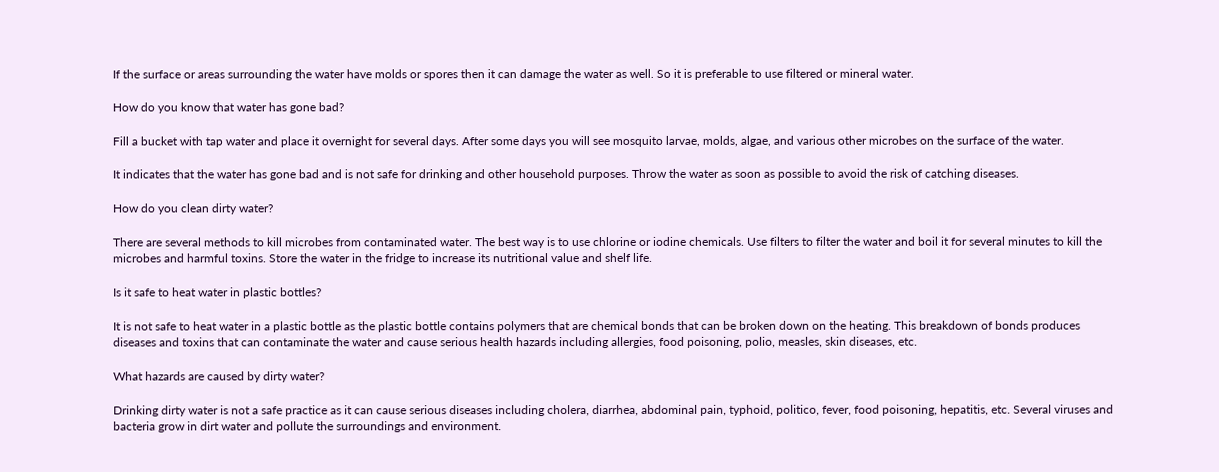If the surface or areas surrounding the water have molds or spores then it can damage the water as well. So it is preferable to use filtered or mineral water.

How do you know that water has gone bad?

Fill a bucket with tap water and place it overnight for several days. After some days you will see mosquito larvae, molds, algae, and various other microbes on the surface of the water.

It indicates that the water has gone bad and is not safe for drinking and other household purposes. Throw the water as soon as possible to avoid the risk of catching diseases.

How do you clean dirty water?

There are several methods to kill microbes from contaminated water. The best way is to use chlorine or iodine chemicals. Use filters to filter the water and boil it for several minutes to kill the microbes and harmful toxins. Store the water in the fridge to increase its nutritional value and shelf life.

Is it safe to heat water in plastic bottles?

It is not safe to heat water in a plastic bottle as the plastic bottle contains polymers that are chemical bonds that can be broken down on the heating. This breakdown of bonds produces diseases and toxins that can contaminate the water and cause serious health hazards including allergies, food poisoning, polio, measles, skin diseases, etc.

What hazards are caused by dirty water?

Drinking dirty water is not a safe practice as it can cause serious diseases including cholera, diarrhea, abdominal pain, typhoid, politico, fever, food poisoning, hepatitis, etc. Several viruses and bacteria grow in dirt water and pollute the surroundings and environment.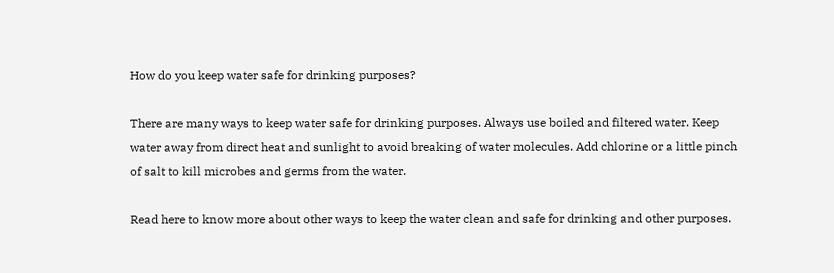How do you keep water safe for drinking purposes?

There are many ways to keep water safe for drinking purposes. Always use boiled and filtered water. Keep water away from direct heat and sunlight to avoid breaking of water molecules. Add chlorine or a little pinch of salt to kill microbes and germs from the water.

Read here to know more about other ways to keep the water clean and safe for drinking and other purposes.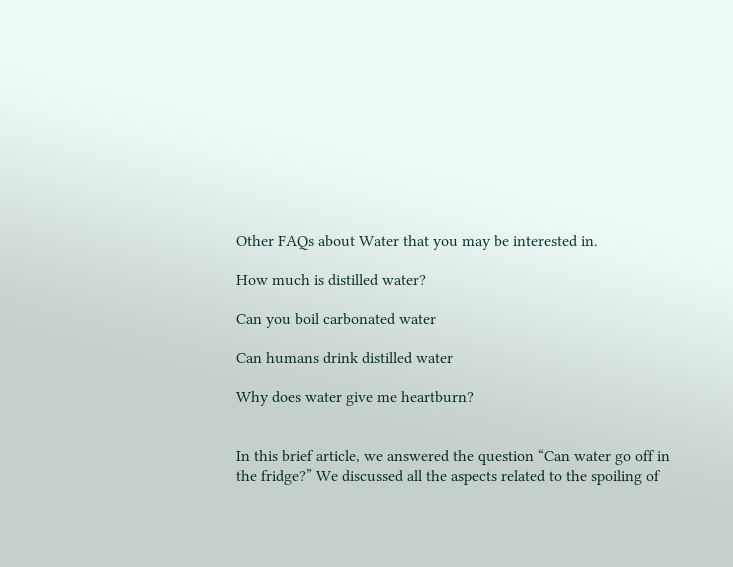Other FAQs about Water that you may be interested in.

How much is distilled water?

Can you boil carbonated water

Can humans drink distilled water

Why does water give me heartburn?


In this brief article, we answered the question “Can water go off in the fridge?” We discussed all the aspects related to the spoiling of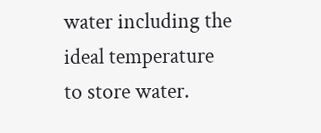water including the ideal temperature to store water.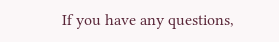If you have any questions,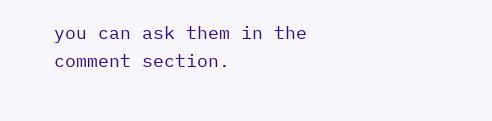you can ask them in the comment section.